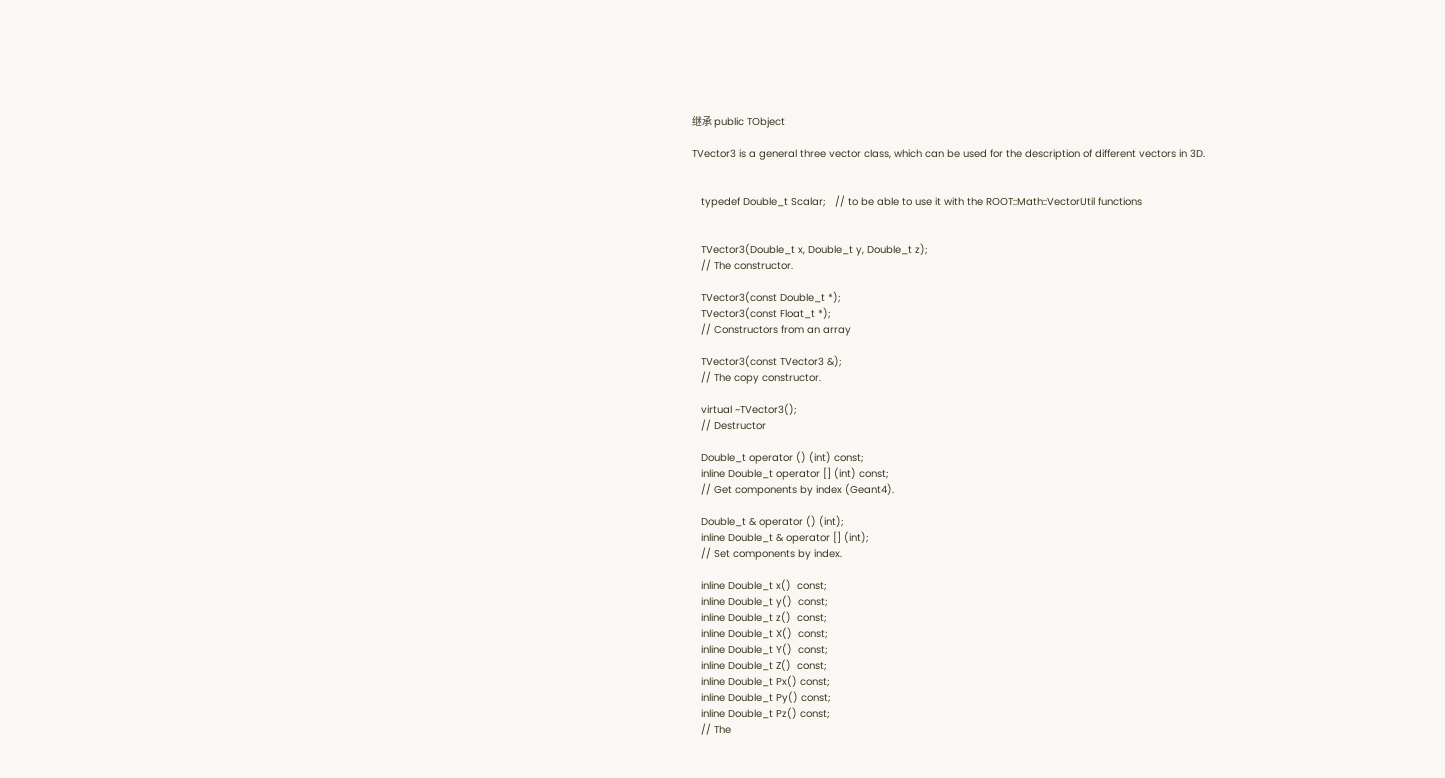继承 public TObject

TVector3 is a general three vector class, which can be used for the description of different vectors in 3D.


   typedef Double_t Scalar;   // to be able to use it with the ROOT::Math::VectorUtil functions


   TVector3(Double_t x, Double_t y, Double_t z);
   // The constructor.

   TVector3(const Double_t *);
   TVector3(const Float_t *);
   // Constructors from an array

   TVector3(const TVector3 &);
   // The copy constructor.

   virtual ~TVector3();
   // Destructor

   Double_t operator () (int) const;
   inline Double_t operator [] (int) const;
   // Get components by index (Geant4).

   Double_t & operator () (int);
   inline Double_t & operator [] (int);
   // Set components by index.

   inline Double_t x()  const;
   inline Double_t y()  const;
   inline Double_t z()  const;
   inline Double_t X()  const;
   inline Double_t Y()  const;
   inline Double_t Z()  const;
   inline Double_t Px() const;
   inline Double_t Py() const;
   inline Double_t Pz() const;
   // The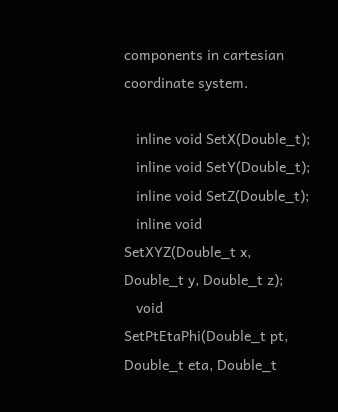components in cartesian coordinate system.

   inline void SetX(Double_t);
   inline void SetY(Double_t);
   inline void SetZ(Double_t);
   inline void SetXYZ(Double_t x, Double_t y, Double_t z);
   void        SetPtEtaPhi(Double_t pt, Double_t eta, Double_t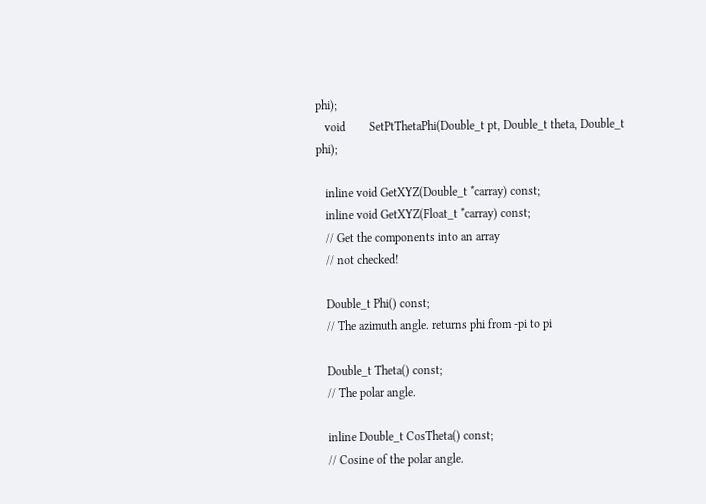phi);
   void        SetPtThetaPhi(Double_t pt, Double_t theta, Double_t phi);

   inline void GetXYZ(Double_t *carray) const;
   inline void GetXYZ(Float_t *carray) const;
   // Get the components into an array
   // not checked!

   Double_t Phi() const;
   // The azimuth angle. returns phi from -pi to pi

   Double_t Theta() const;
   // The polar angle.

   inline Double_t CosTheta() const;
   // Cosine of the polar angle.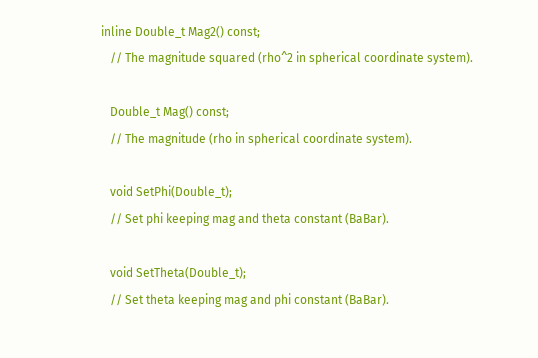inline Double_t Mag2() const;
   // The magnitude squared (rho^2 in spherical coordinate system).

   Double_t Mag() const;
   // The magnitude (rho in spherical coordinate system).

   void SetPhi(Double_t);
   // Set phi keeping mag and theta constant (BaBar).

   void SetTheta(Double_t);
   // Set theta keeping mag and phi constant (BaBar).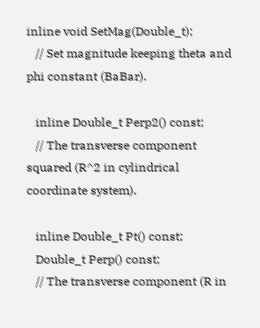inline void SetMag(Double_t);
   // Set magnitude keeping theta and phi constant (BaBar).

   inline Double_t Perp2() const;
   // The transverse component squared (R^2 in cylindrical coordinate system).

   inline Double_t Pt() const;
   Double_t Perp() const;
   // The transverse component (R in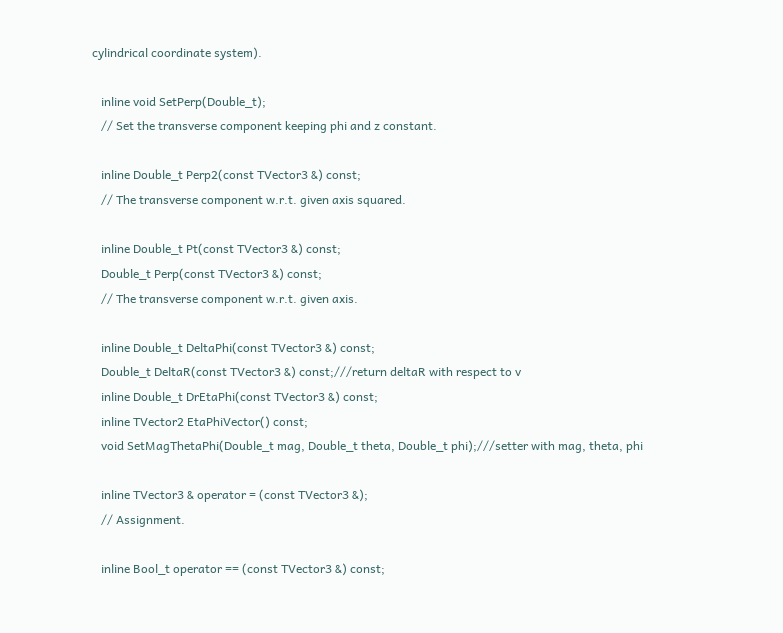cylindrical coordinate system).

   inline void SetPerp(Double_t);
   // Set the transverse component keeping phi and z constant.

   inline Double_t Perp2(const TVector3 &) const;
   // The transverse component w.r.t. given axis squared.

   inline Double_t Pt(const TVector3 &) const;
   Double_t Perp(const TVector3 &) const;
   // The transverse component w.r.t. given axis.

   inline Double_t DeltaPhi(const TVector3 &) const;
   Double_t DeltaR(const TVector3 &) const;///return deltaR with respect to v
   inline Double_t DrEtaPhi(const TVector3 &) const;
   inline TVector2 EtaPhiVector() const;
   void SetMagThetaPhi(Double_t mag, Double_t theta, Double_t phi);///setter with mag, theta, phi

   inline TVector3 & operator = (const TVector3 &);
   // Assignment.

   inline Bool_t operator == (const TVector3 &) const;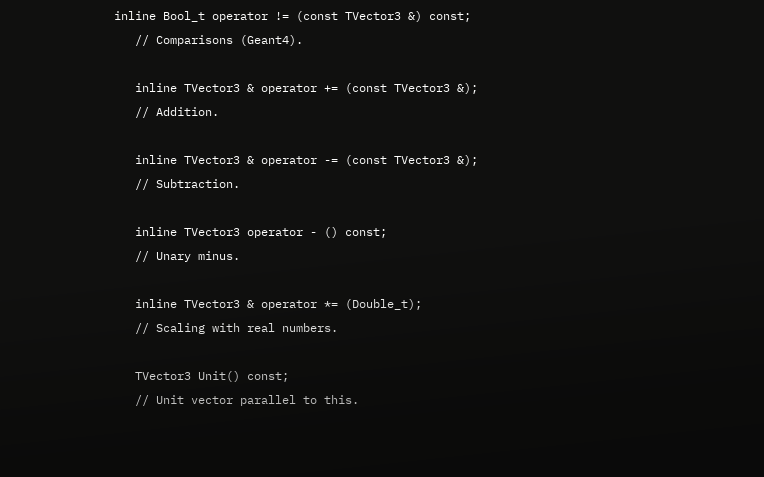inline Bool_t operator != (const TVector3 &) const;
   // Comparisons (Geant4).

   inline TVector3 & operator += (const TVector3 &);
   // Addition.

   inline TVector3 & operator -= (const TVector3 &);
   // Subtraction.

   inline TVector3 operator - () const;
   // Unary minus.

   inline TVector3 & operator *= (Double_t);
   // Scaling with real numbers.

   TVector3 Unit() const;
   // Unit vector parallel to this.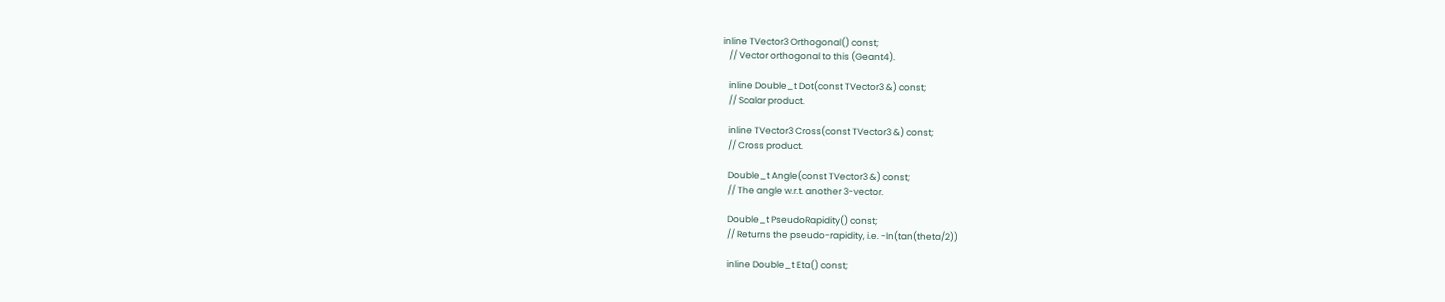inline TVector3 Orthogonal() const;
   // Vector orthogonal to this (Geant4).

   inline Double_t Dot(const TVector3 &) const;
   // Scalar product.

   inline TVector3 Cross(const TVector3 &) const;
   // Cross product.

   Double_t Angle(const TVector3 &) const;
   // The angle w.r.t. another 3-vector.

   Double_t PseudoRapidity() const;
   // Returns the pseudo-rapidity, i.e. -ln(tan(theta/2))

   inline Double_t Eta() const;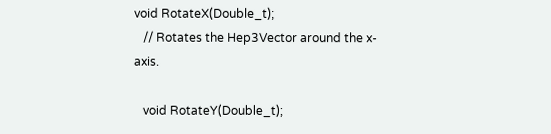void RotateX(Double_t);
   // Rotates the Hep3Vector around the x-axis.

   void RotateY(Double_t);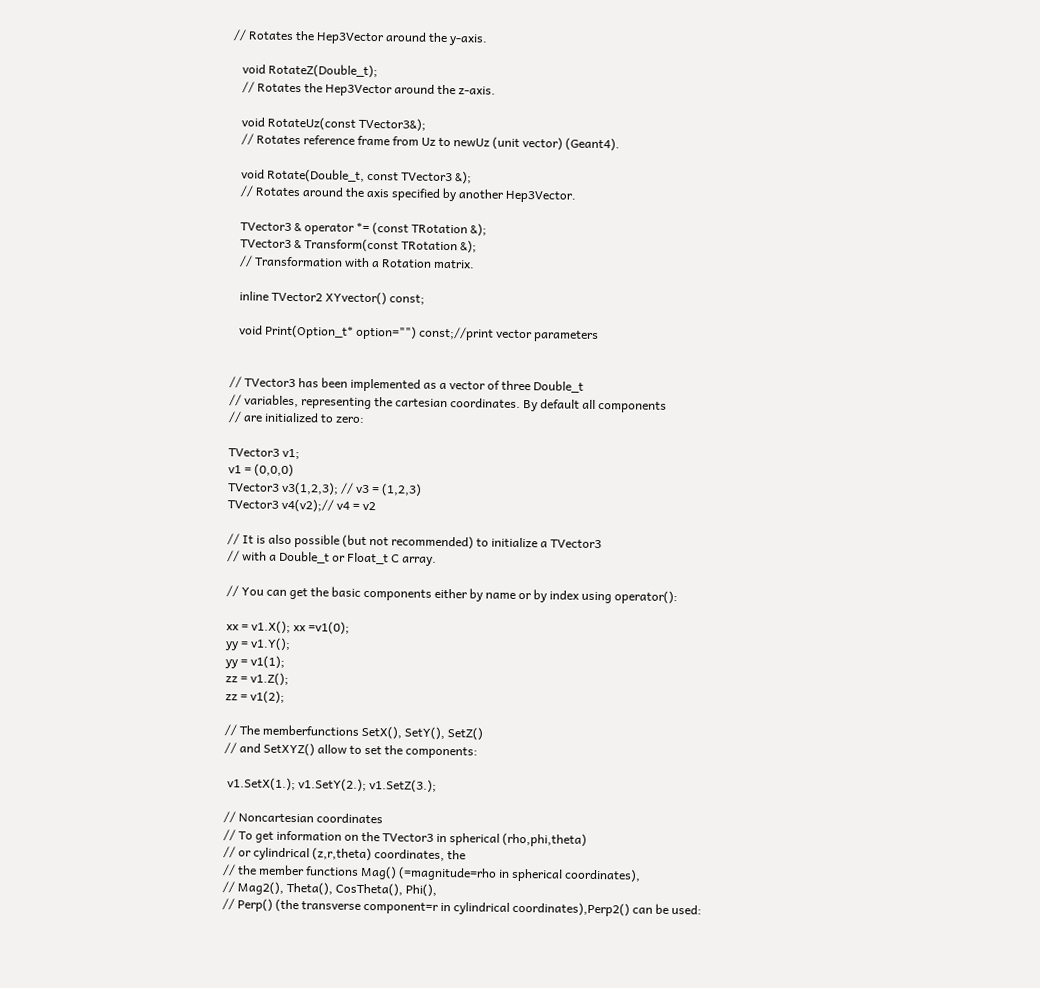// Rotates the Hep3Vector around the y-axis.

   void RotateZ(Double_t);
   // Rotates the Hep3Vector around the z-axis.

   void RotateUz(const TVector3&);
   // Rotates reference frame from Uz to newUz (unit vector) (Geant4).

   void Rotate(Double_t, const TVector3 &);
   // Rotates around the axis specified by another Hep3Vector.

   TVector3 & operator *= (const TRotation &);
   TVector3 & Transform(const TRotation &);
   // Transformation with a Rotation matrix.

   inline TVector2 XYvector() const;

   void Print(Option_t* option="") const;//print vector parameters


// TVector3 has been implemented as a vector of three Double_t
// variables, representing the cartesian coordinates. By default all components
// are initialized to zero:

TVector3 v1;
v1 = (0,0,0)
TVector3 v3(1,2,3); // v3 = (1,2,3)
TVector3 v4(v2);// v4 = v2

// It is also possible (but not recommended) to initialize a TVector3
// with a Double_t or Float_t C array.

// You can get the basic components either by name or by index using operator():

xx = v1.X(); xx =v1(0);
yy = v1.Y();
yy = v1(1);
zz = v1.Z();
zz = v1(2);

// The memberfunctions SetX(), SetY(), SetZ()
// and SetXYZ() allow to set the components:

 v1.SetX(1.); v1.SetY(2.); v1.SetZ(3.);

// Noncartesian coordinates
// To get information on the TVector3 in spherical (rho,phi,theta)
// or cylindrical (z,r,theta) coordinates, the
// the member functions Mag() (=magnitude=rho in spherical coordinates),
// Mag2(), Theta(), CosTheta(), Phi(),
// Perp() (the transverse component=r in cylindrical coordinates),Perp2() can be used: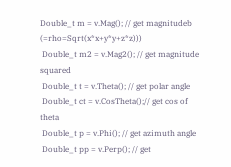Double_t m = v.Mag(); // get magnitudeb (=rho=Sqrt(x*x+y*y+z*z)))
 Double_t m2 = v.Mag2(); // get magnitude squared
 Double_t t = v.Theta(); // get polar angle
 Double_t ct = v.CosTheta();// get cos of theta
 Double_t p = v.Phi(); // get azimuth angle
 Double_t pp = v.Perp(); // get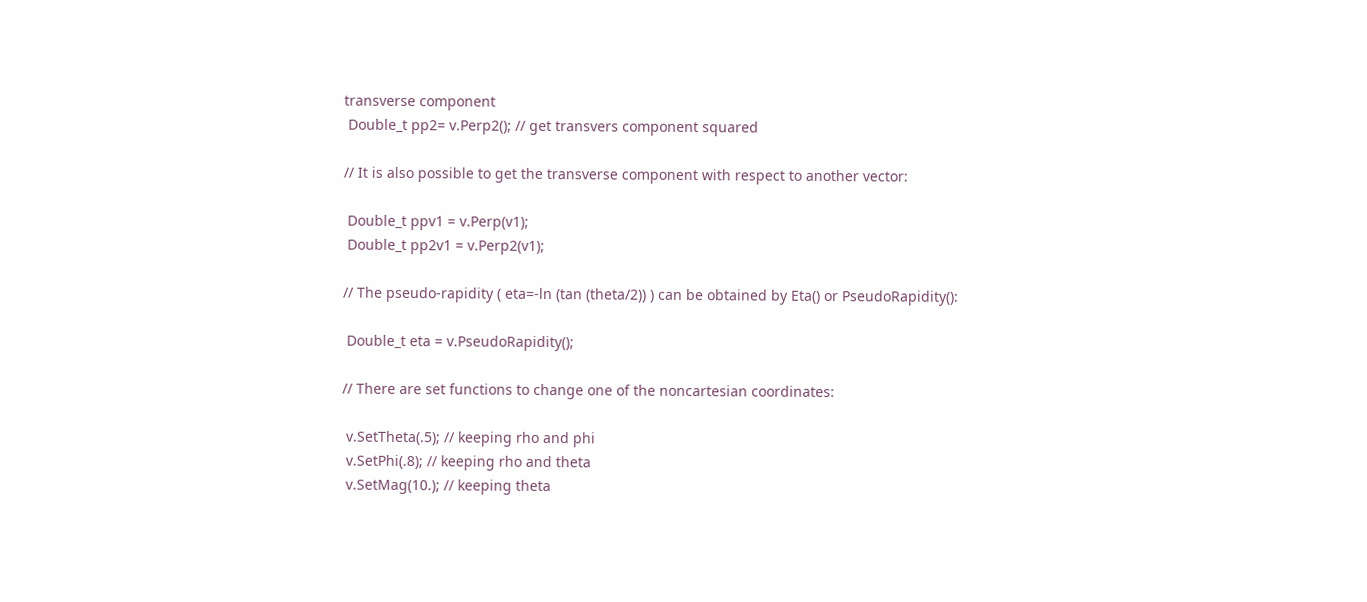transverse component
 Double_t pp2= v.Perp2(); // get transvers component squared

// It is also possible to get the transverse component with respect to another vector:

 Double_t ppv1 = v.Perp(v1);
 Double_t pp2v1 = v.Perp2(v1);

// The pseudo-rapidity ( eta=-ln (tan (theta/2)) ) can be obtained by Eta() or PseudoRapidity():

 Double_t eta = v.PseudoRapidity();

// There are set functions to change one of the noncartesian coordinates:

 v.SetTheta(.5); // keeping rho and phi
 v.SetPhi(.8); // keeping rho and theta
 v.SetMag(10.); // keeping theta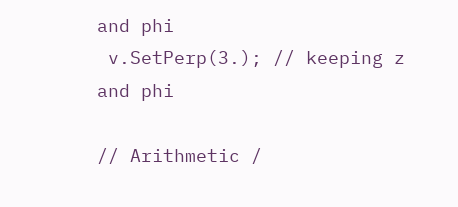and phi
 v.SetPerp(3.); // keeping z and phi

// Arithmetic /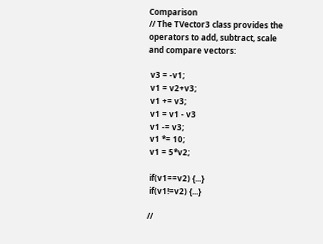Comparison
// The TVector3 class provides the operators to add, subtract, scale and compare vectors:

 v3 = -v1;
 v1 = v2+v3;
 v1 += v3;
 v1 = v1 - v3
 v1 -= v3;
 v1 *= 10;
 v1 = 5*v2;

 if(v1==v2) {...}
 if(v1!=v2) {...}

//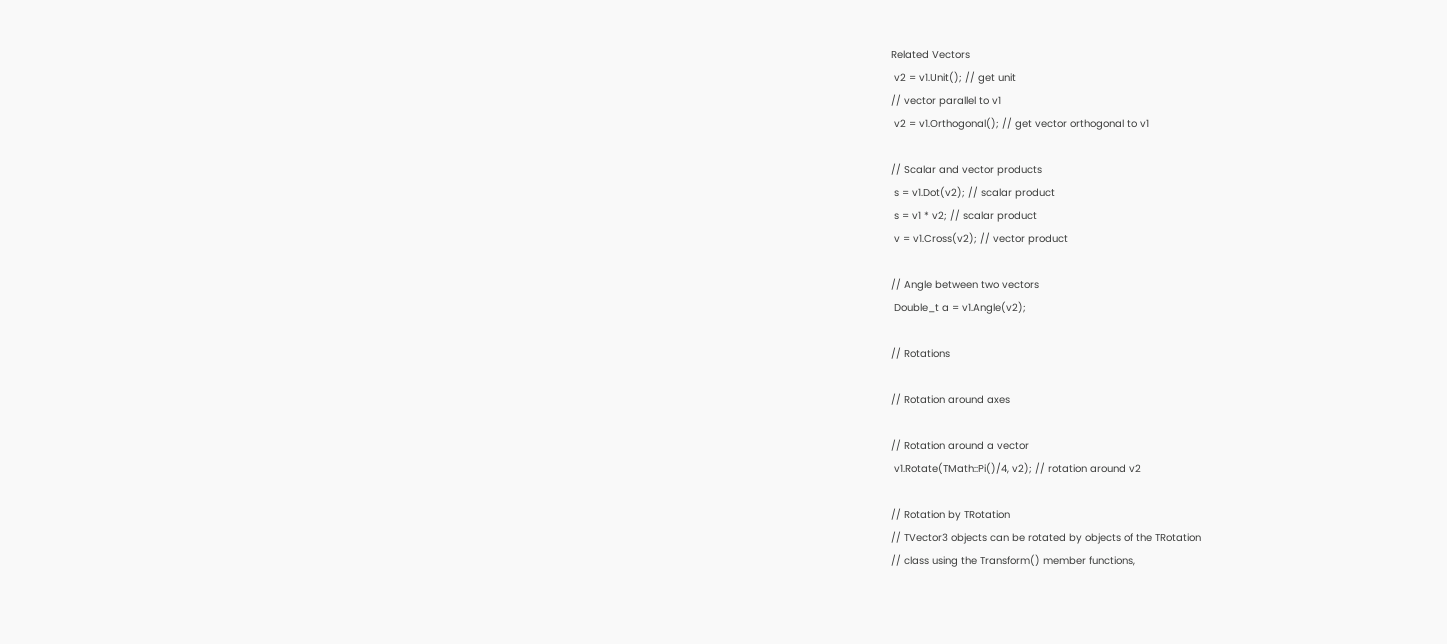Related Vectors
 v2 = v1.Unit(); // get unit
// vector parallel to v1
 v2 = v1.Orthogonal(); // get vector orthogonal to v1

// Scalar and vector products
 s = v1.Dot(v2); // scalar product
 s = v1 * v2; // scalar product
 v = v1.Cross(v2); // vector product

// Angle between two vectors
 Double_t a = v1.Angle(v2);

// Rotations

// Rotation around axes

// Rotation around a vector
 v1.Rotate(TMath::Pi()/4, v2); // rotation around v2

// Rotation by TRotation
// TVector3 objects can be rotated by objects of the TRotation
// class using the Transform() member functions,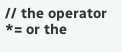// the operator *= or the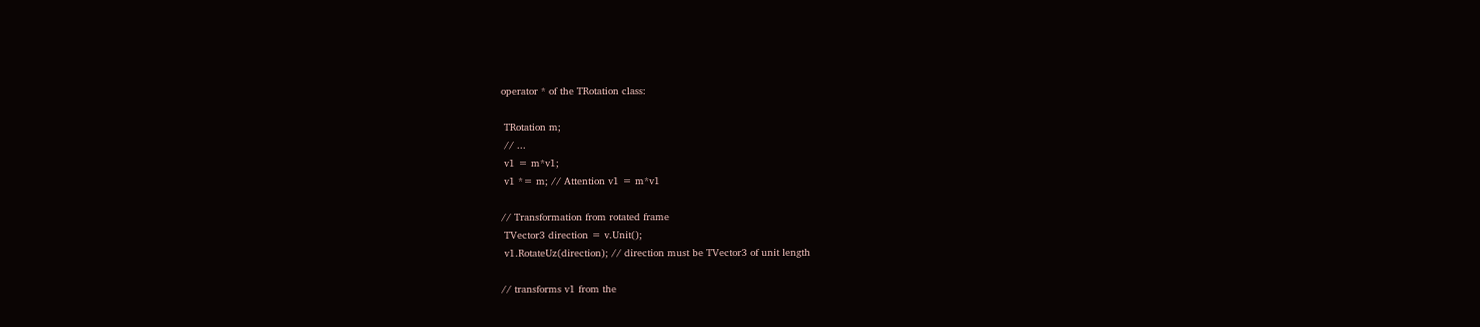operator * of the TRotation class:

 TRotation m;
 // ...
 v1 = m*v1;
 v1 *= m; // Attention v1 = m*v1

// Transformation from rotated frame
 TVector3 direction = v.Unit();
 v1.RotateUz(direction); // direction must be TVector3 of unit length

// transforms v1 from the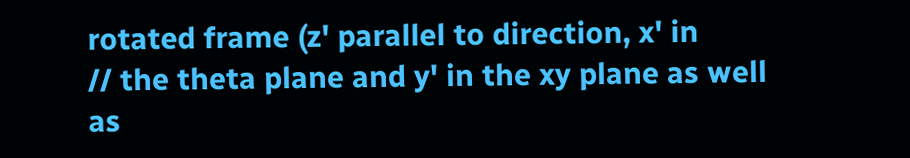rotated frame (z' parallel to direction, x' in
// the theta plane and y' in the xy plane as well as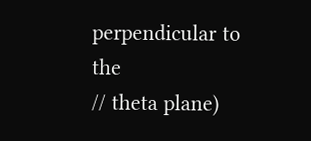perpendicular to the
// theta plane)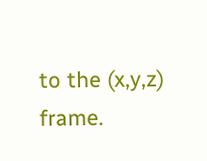to the (x,y,z) frame.